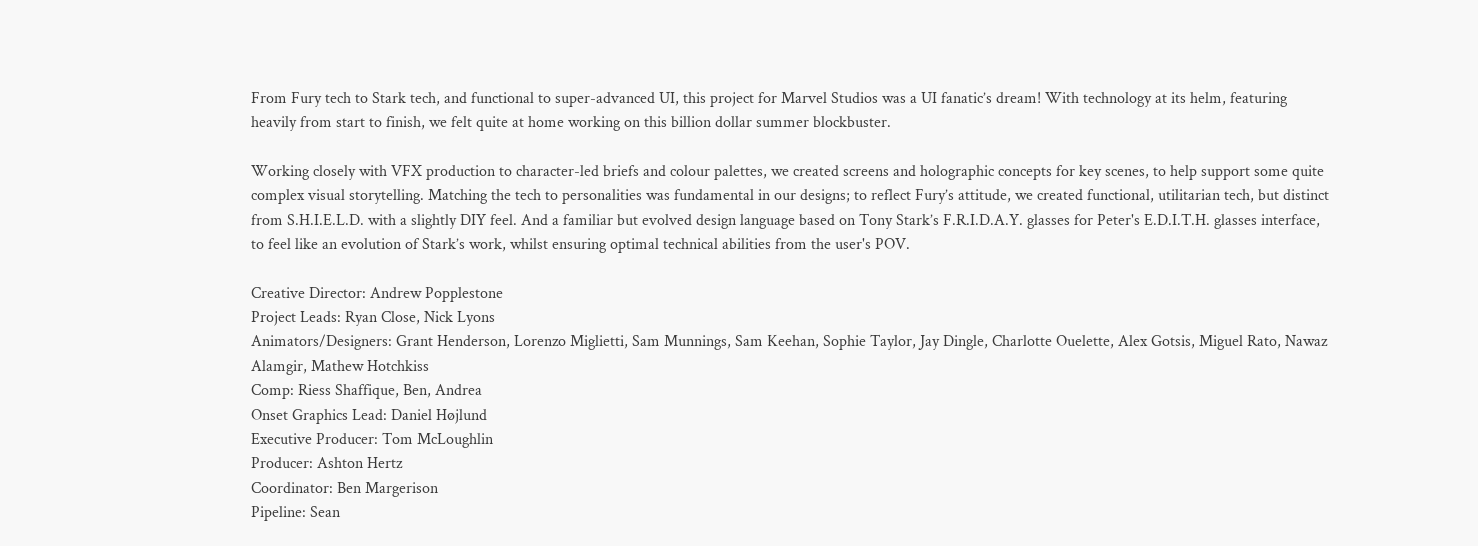From Fury tech to Stark tech, and functional to super-advanced UI, this project for Marvel Studios was a UI fanatic’s dream! With technology at its helm, featuring heavily from start to finish, we felt quite at home working on this billion dollar summer blockbuster.

Working closely with VFX production to character-led briefs and colour palettes, we created screens and holographic concepts for key scenes, to help support some quite complex visual storytelling. Matching the tech to personalities was fundamental in our designs; to reflect Fury’s attitude, we created functional, utilitarian tech, but distinct from S.H.I.E.L.D. with a slightly DIY feel. And a familiar but evolved design language based on Tony Stark’s F.R.I.D.A.Y. glasses for Peter's E.D.I.T.H. glasses interface, to feel like an evolution of Stark’s work, whilst ensuring optimal technical abilities from the user's POV.

Creative Director: Andrew Popplestone
Project Leads: Ryan Close, Nick Lyons
Animators/Designers: Grant Henderson, Lorenzo Miglietti, Sam Munnings, Sam Keehan, Sophie Taylor, Jay Dingle, Charlotte Ouelette, Alex Gotsis, Miguel Rato, Nawaz Alamgir, Mathew Hotchkiss
Comp: Riess Shaffique, Ben, Andrea
Onset Graphics Lead: Daniel Højlund
Executive Producer: Tom McLoughlin
Producer: Ashton Hertz
Coordinator: Ben Margerison
Pipeline: Sean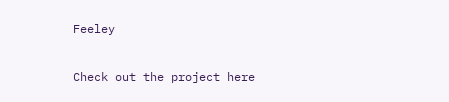Feeley

Check out the project here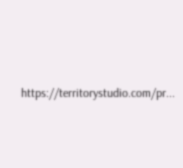https://territorystudio.com/pr...